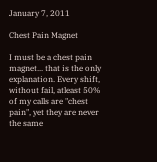January 7, 2011

Chest Pain Magnet

I must be a chest pain magnet... that is the only explanation. Every shift, without fail, atleast 50% of my calls are "chest pain", yet they are never the same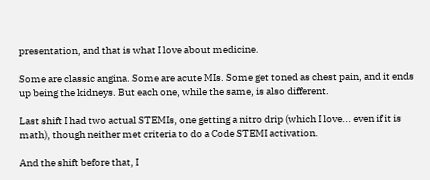presentation, and that is what I love about medicine.

Some are classic angina. Some are acute MIs. Some get toned as chest pain, and it ends up being the kidneys. But each one, while the same, is also different.

Last shift I had two actual STEMIs, one getting a nitro drip (which I love... even if it is math), though neither met criteria to do a Code STEMI activation.

And the shift before that, I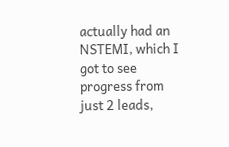actually had an NSTEMI, which I got to see progress from just 2 leads,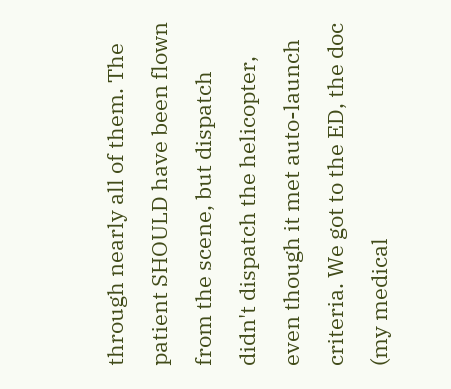through nearly all of them. The patient SHOULD have been flown from the scene, but dispatch didn't dispatch the helicopter, even though it met auto-launch criteria. We got to the ED, the doc (my medical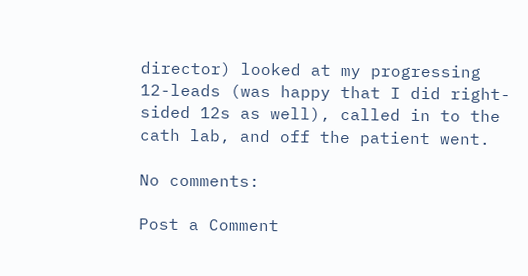director) looked at my progressing 12-leads (was happy that I did right-sided 12s as well), called in to the cath lab, and off the patient went.

No comments:

Post a Comment